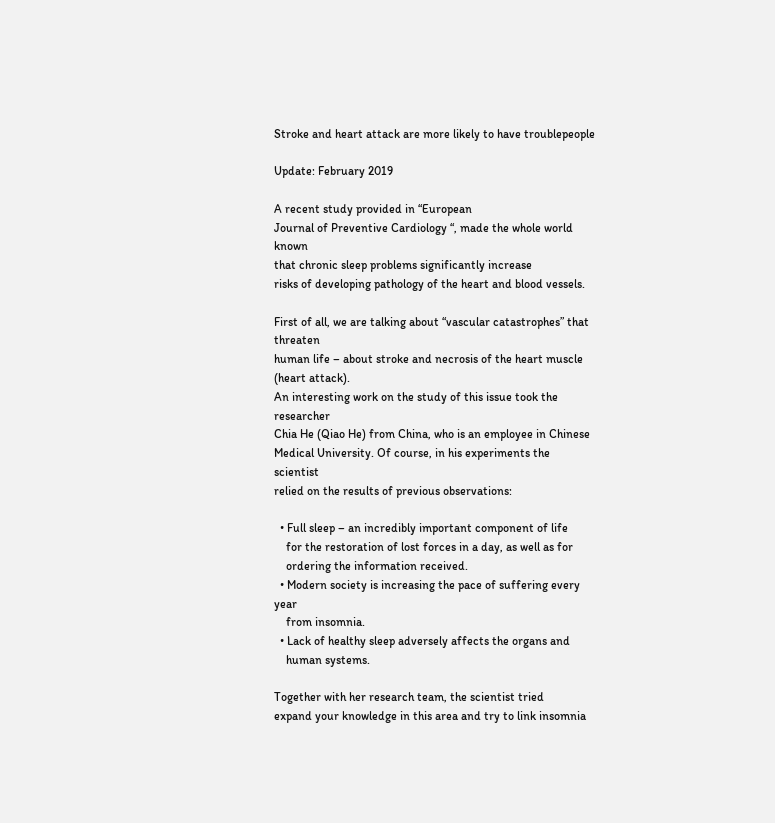Stroke and heart attack are more likely to have troublepeople

Update: February 2019

A recent study provided in “European
Journal of Preventive Cardiology “, made the whole world known
that chronic sleep problems significantly increase
risks of developing pathology of the heart and blood vessels.

First of all, we are talking about “vascular catastrophes” that threaten
human life – about stroke and necrosis of the heart muscle (heart attack).
An interesting work on the study of this issue took the researcher
Chia He (Qiao He) from China, who is an employee in Chinese
Medical University. Of course, in his experiments the scientist
relied on the results of previous observations:

  • Full sleep – an incredibly important component of life
    for the restoration of lost forces in a day, as well as for
    ordering the information received.
  • Modern society is increasing the pace of suffering every year
    from insomnia.
  • Lack of healthy sleep adversely affects the organs and
    human systems.

Together with her research team, the scientist tried
expand your knowledge in this area and try to link insomnia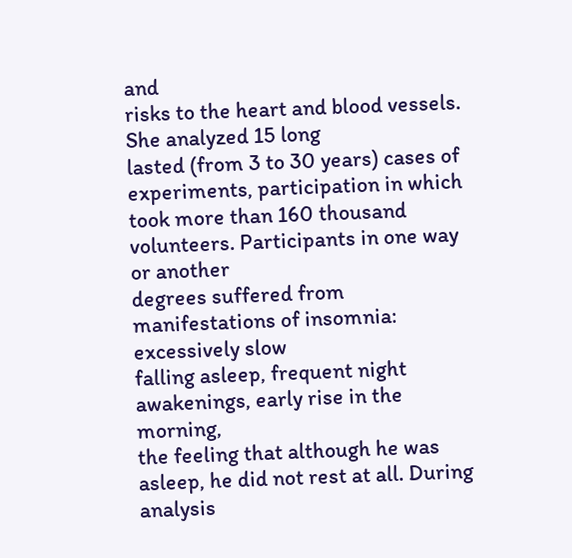and
risks to the heart and blood vessels. She analyzed 15 long
lasted (from 3 to 30 years) cases of experiments, participation in which
took more than 160 thousand volunteers. Participants in one way or another
degrees suffered from manifestations of insomnia: excessively slow
falling asleep, frequent night awakenings, early rise in the morning,
the feeling that although he was asleep, he did not rest at all. During
analysis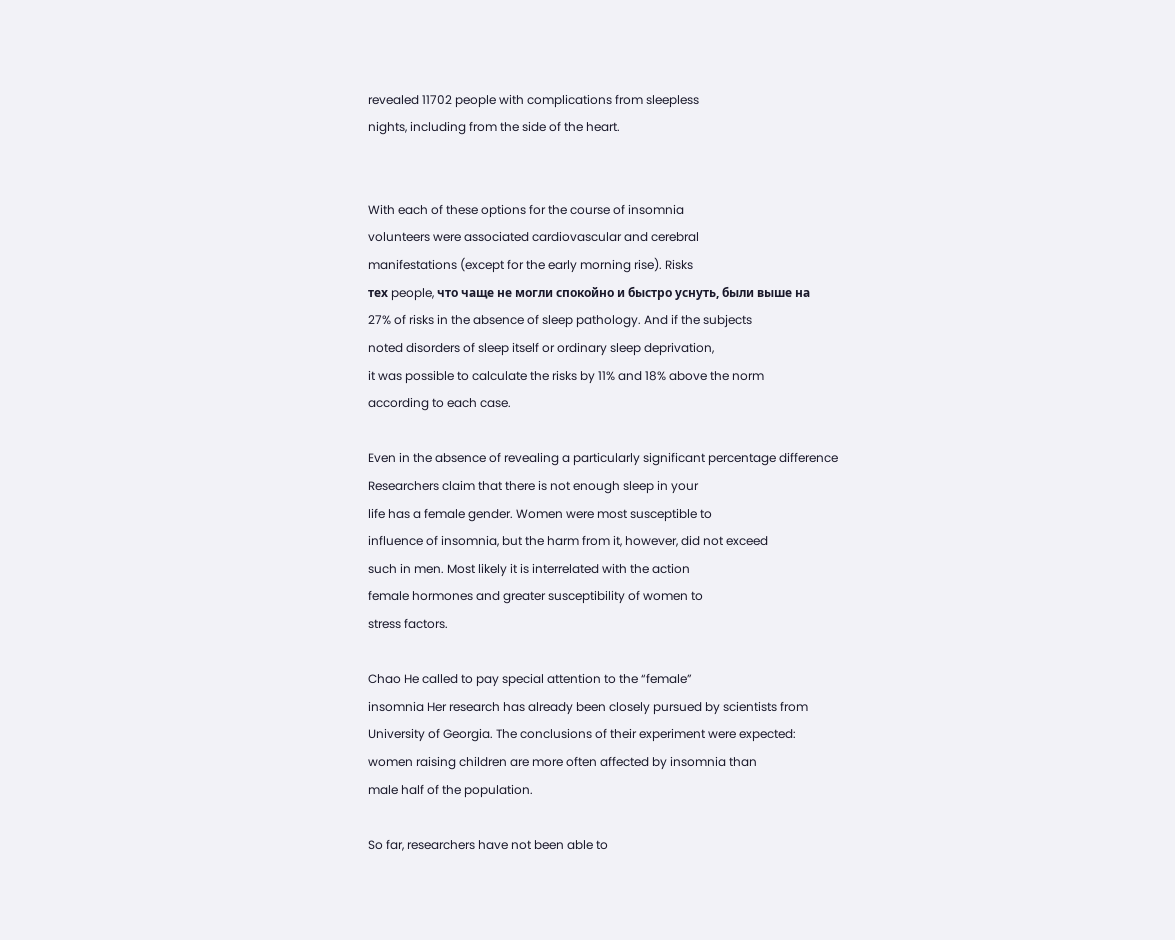revealed 11702 people with complications from sleepless
nights, including from the side of the heart.


With each of these options for the course of insomnia
volunteers were associated cardiovascular and cerebral
manifestations (except for the early morning rise). Risks
тех people, что чаще не могли спокойно и быстро уснуть, были выше на
27% of risks in the absence of sleep pathology. And if the subjects
noted disorders of sleep itself or ordinary sleep deprivation,
it was possible to calculate the risks by 11% and 18% above the norm
according to each case.

Even in the absence of revealing a particularly significant percentage difference
Researchers claim that there is not enough sleep in your
life has a female gender. Women were most susceptible to
influence of insomnia, but the harm from it, however, did not exceed
such in men. Most likely it is interrelated with the action
female hormones and greater susceptibility of women to
stress factors.

Chao He called to pay special attention to the “female”
insomnia Her research has already been closely pursued by scientists from
University of Georgia. The conclusions of their experiment were expected:
women raising children are more often affected by insomnia than
male half of the population.

So far, researchers have not been able to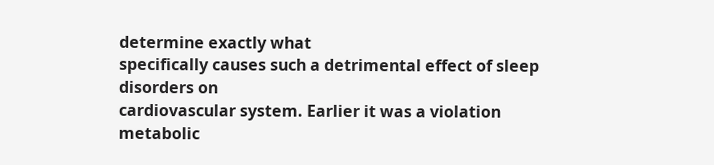determine exactly what
specifically causes such a detrimental effect of sleep disorders on
cardiovascular system. Earlier it was a violation
metabolic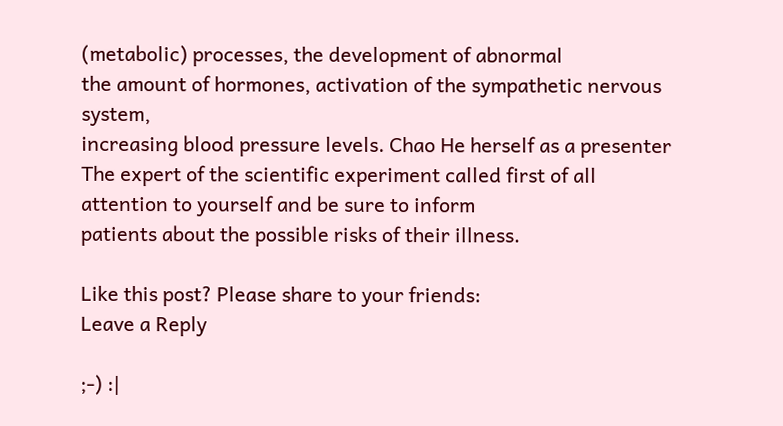(metabolic) processes, the development of abnormal
the amount of hormones, activation of the sympathetic nervous system,
increasing blood pressure levels. Chao He herself as a presenter
The expert of the scientific experiment called first of all
attention to yourself and be sure to inform
patients about the possible risks of their illness.

Like this post? Please share to your friends:
Leave a Reply

;-) :|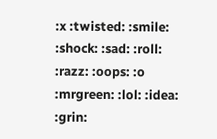:x :twisted: :smile: :shock: :sad: :roll: :razz: :oops: :o :mrgreen: :lol: :idea: :grin: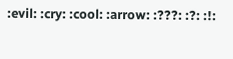:evil: :cry: :cool: :arrow: :???: :?: :!: